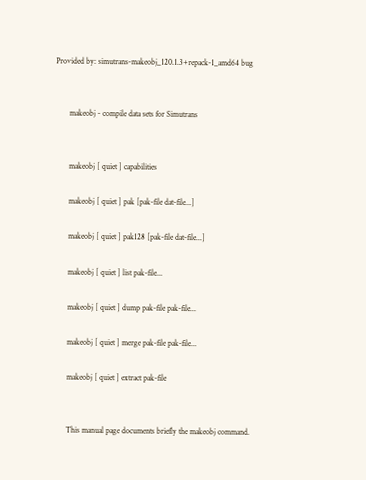Provided by: simutrans-makeobj_120.1.3+repack-1_amd64 bug


       makeobj - compile data sets for Simutrans


       makeobj [ quiet ] capabilities

       makeobj [ quiet ] pak [pak-file dat-file...]

       makeobj [ quiet ] pak128 [pak-file dat-file...]

       makeobj [ quiet ] list pak-file...

       makeobj [ quiet ] dump pak-file pak-file...

       makeobj [ quiet ] merge pak-file pak-file...

       makeobj [ quiet ] extract pak-file


       This manual page documents briefly the makeobj command.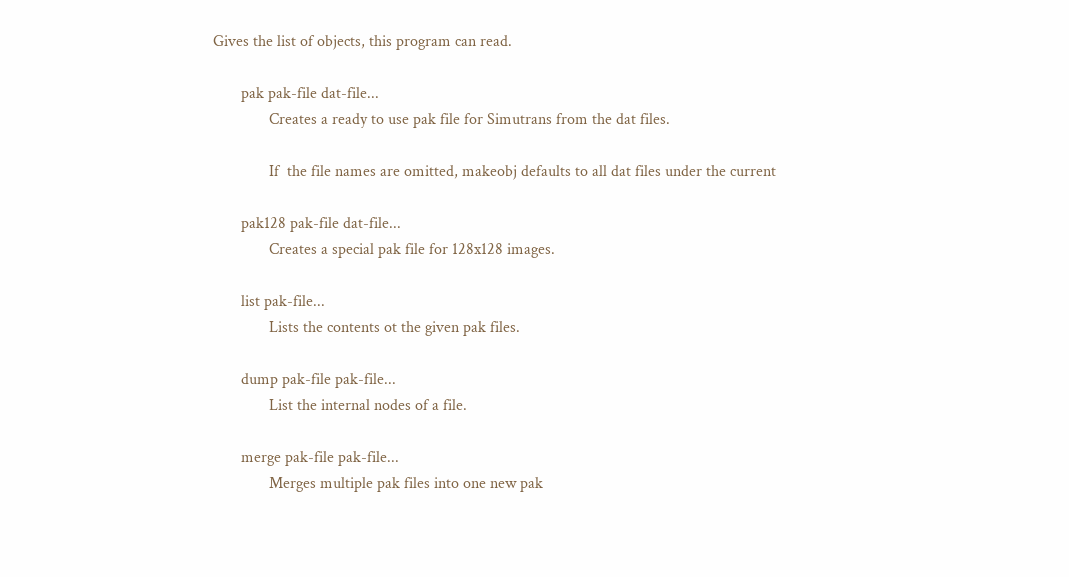Gives the list of objects, this program can read.

       pak pak-file dat-file...
              Creates a ready to use pak file for Simutrans from the dat files.

              If  the file names are omitted, makeobj defaults to all dat files under the current

       pak128 pak-file dat-file...
              Creates a special pak file for 128x128 images.

       list pak-file...
              Lists the contents ot the given pak files.

       dump pak-file pak-file...
              List the internal nodes of a file.

       merge pak-file pak-file...
              Merges multiple pak files into one new pak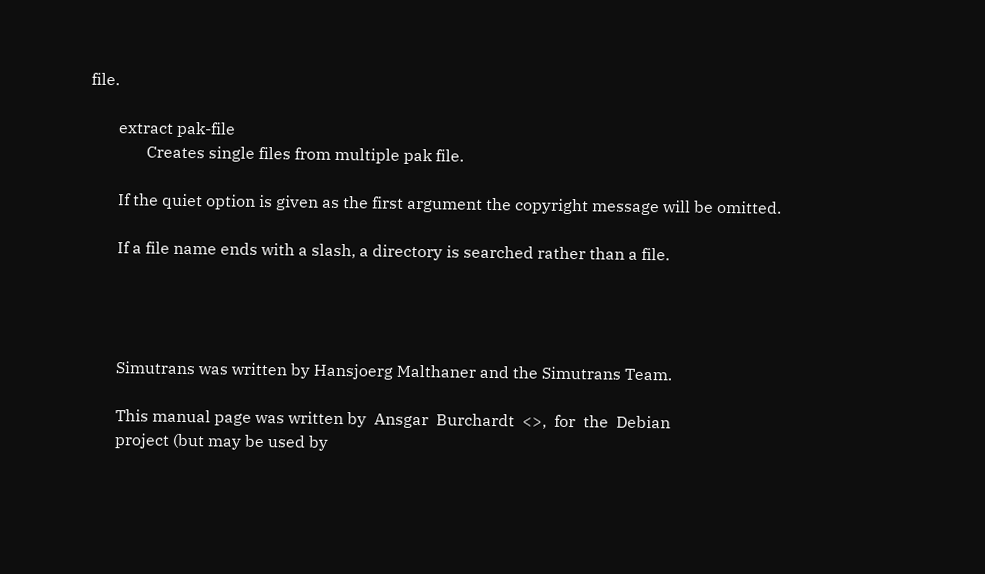file.

       extract pak-file
              Creates single files from multiple pak file.

       If the quiet option is given as the first argument the copyright message will be omitted.

       If a file name ends with a slash, a directory is searched rather than a file.




       Simutrans was written by Hansjoerg Malthaner and the Simutrans Team.

       This manual page was written by  Ansgar  Burchardt  <>,  for  the  Debian
       project (but may be used by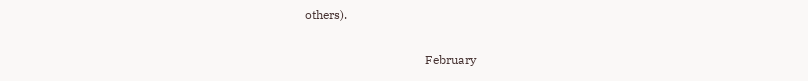others).

                                        February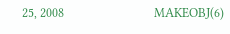25, 2008                              MAKEOBJ(6)